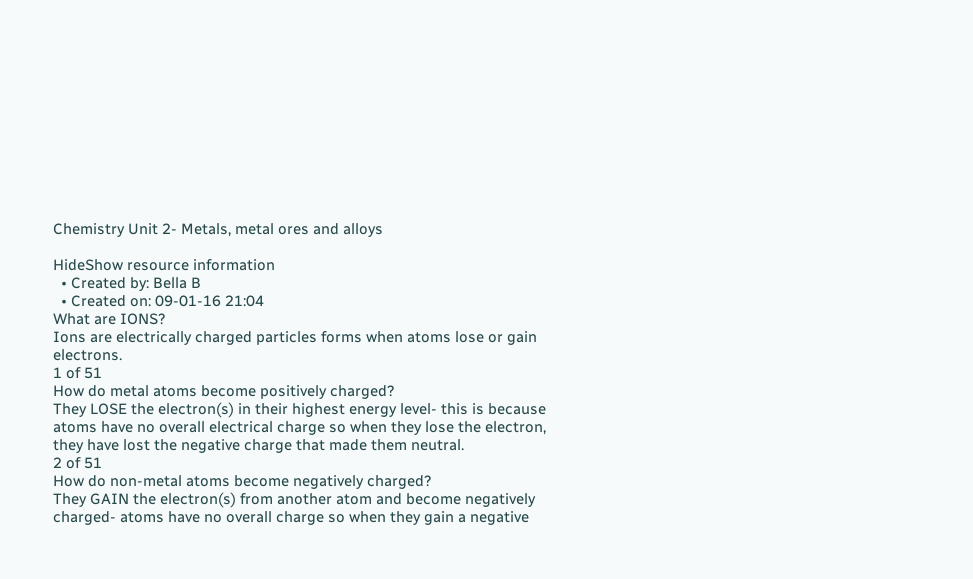Chemistry Unit 2- Metals, metal ores and alloys

HideShow resource information
  • Created by: Bella B
  • Created on: 09-01-16 21:04
What are IONS?
Ions are electrically charged particles forms when atoms lose or gain electrons.
1 of 51
How do metal atoms become positively charged?
They LOSE the electron(s) in their highest energy level- this is because atoms have no overall electrical charge so when they lose the electron, they have lost the negative charge that made them neutral.
2 of 51
How do non-metal atoms become negatively charged?
They GAIN the electron(s) from another atom and become negatively charged- atoms have no overall charge so when they gain a negative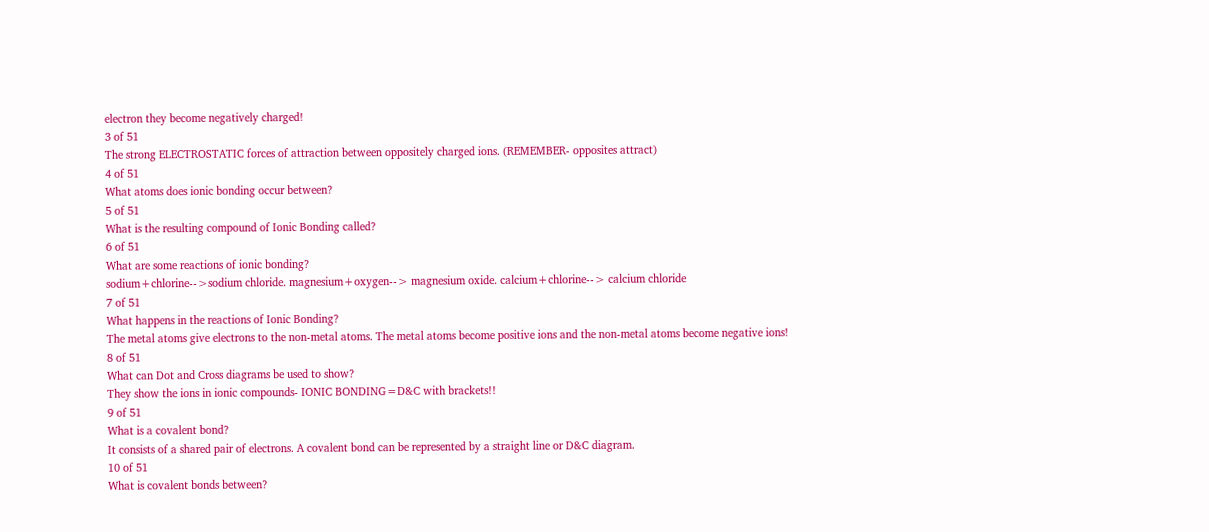electron they become negatively charged!
3 of 51
The strong ELECTROSTATIC forces of attraction between oppositely charged ions. (REMEMBER- opposites attract)
4 of 51
What atoms does ionic bonding occur between?
5 of 51
What is the resulting compound of Ionic Bonding called?
6 of 51
What are some reactions of ionic bonding?
sodium+chlorine-->sodium chloride. magnesium+oxygen--> magnesium oxide. calcium+chlorine--> calcium chloride
7 of 51
What happens in the reactions of Ionic Bonding?
The metal atoms give electrons to the non-metal atoms. The metal atoms become positive ions and the non-metal atoms become negative ions!
8 of 51
What can Dot and Cross diagrams be used to show?
They show the ions in ionic compounds- IONIC BONDING=D&C with brackets!!
9 of 51
What is a covalent bond?
It consists of a shared pair of electrons. A covalent bond can be represented by a straight line or D&C diagram.
10 of 51
What is covalent bonds between?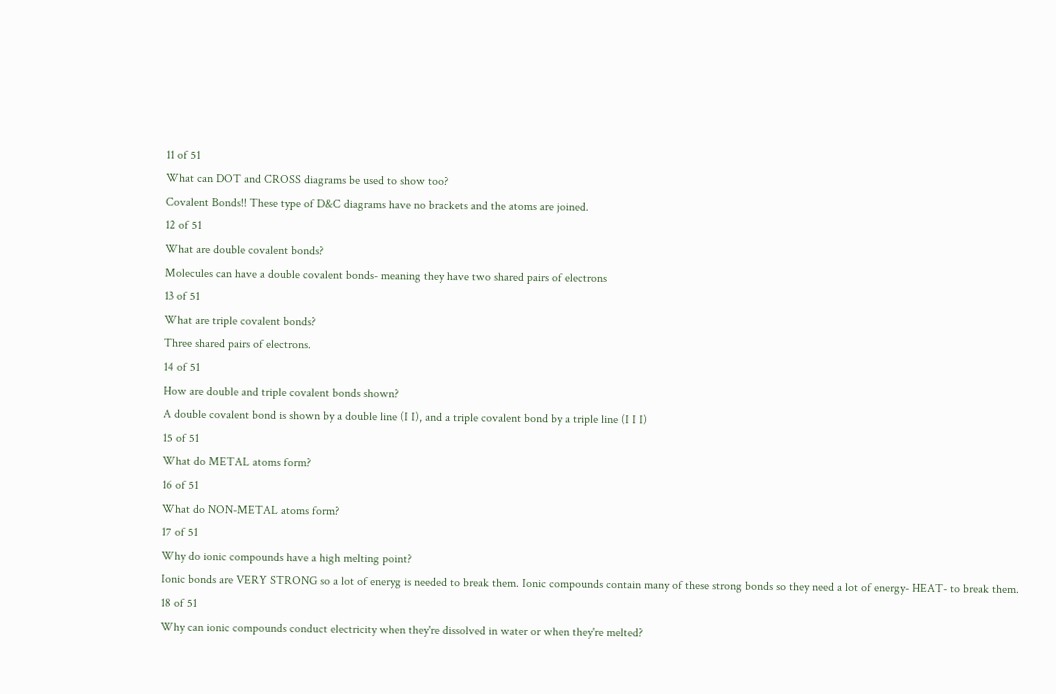11 of 51
What can DOT and CROSS diagrams be used to show too?
Covalent Bonds!! These type of D&C diagrams have no brackets and the atoms are joined.
12 of 51
What are double covalent bonds?
Molecules can have a double covalent bonds- meaning they have two shared pairs of electrons
13 of 51
What are triple covalent bonds?
Three shared pairs of electrons.
14 of 51
How are double and triple covalent bonds shown?
A double covalent bond is shown by a double line (I I), and a triple covalent bond by a triple line (I I I)
15 of 51
What do METAL atoms form?
16 of 51
What do NON-METAL atoms form?
17 of 51
Why do ionic compounds have a high melting point?
Ionic bonds are VERY STRONG so a lot of eneryg is needed to break them. Ionic compounds contain many of these strong bonds so they need a lot of energy- HEAT- to break them.
18 of 51
Why can ionic compounds conduct electricity when they're dissolved in water or when they're melted?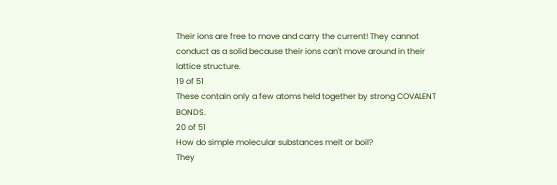Their ions are free to move and carry the current! They cannot conduct as a solid because their ions can't move around in their lattice structure.
19 of 51
These contain only a few atoms held together by strong COVALENT BONDS.
20 of 51
How do simple molecular substances melt or boil?
They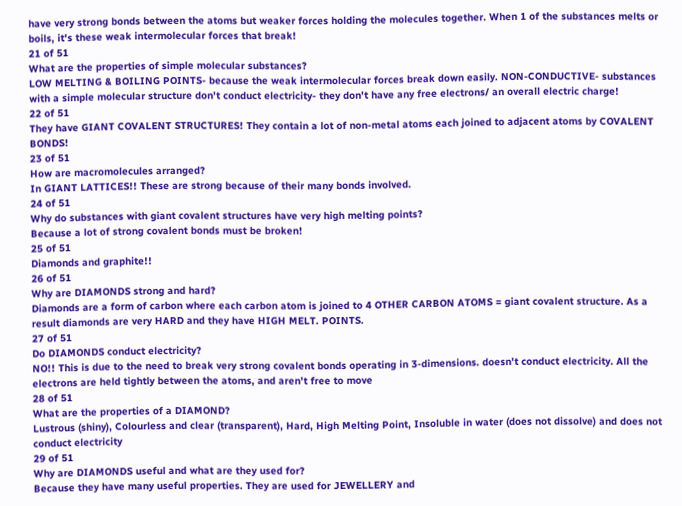have very strong bonds between the atoms but weaker forces holding the molecules together. When 1 of the substances melts or boils, it's these weak intermolecular forces that break!
21 of 51
What are the properties of simple molecular substances?
LOW MELTING & BOILING POINTS- because the weak intermolecular forces break down easily. NON-CONDUCTIVE- substances with a simple molecular structure don't conduct electricity- they don't have any free electrons/ an overall electric charge!
22 of 51
They have GIANT COVALENT STRUCTURES! They contain a lot of non-metal atoms each joined to adjacent atoms by COVALENT BONDS!
23 of 51
How are macromolecules arranged?
In GIANT LATTICES!! These are strong because of their many bonds involved.
24 of 51
Why do substances with giant covalent structures have very high melting points?
Because a lot of strong covalent bonds must be broken!
25 of 51
Diamonds and graphite!!
26 of 51
Why are DIAMONDS strong and hard?
Diamonds are a form of carbon where each carbon atom is joined to 4 OTHER CARBON ATOMS = giant covalent structure. As a result diamonds are very HARD and they have HIGH MELT. POINTS.
27 of 51
Do DIAMONDS conduct electricity?
NO!! This is due to the need to break very strong covalent bonds operating in 3-dimensions. doesn't conduct electricity. All the electrons are held tightly between the atoms, and aren't free to move
28 of 51
What are the properties of a DIAMOND?
Lustrous (shiny), Colourless and clear (transparent), Hard, High Melting Point, Insoluble in water (does not dissolve) and does not conduct electricity
29 of 51
Why are DIAMONDS useful and what are they used for?
Because they have many useful properties. They are used for JEWELLERY and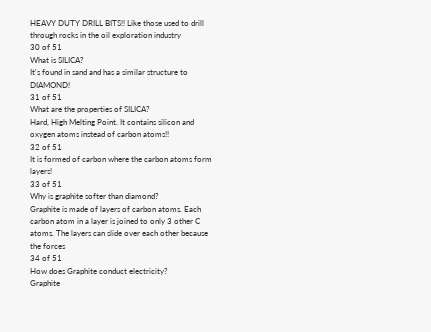HEAVY DUTY DRILL BITS!! Like those used to drill through rocks in the oil exploration industry
30 of 51
What is SILICA?
It's found in sand and has a similar structure to DIAMOND!
31 of 51
What are the properties of SILICA?
Hard, High Melting Point. It contains silicon and oxygen atoms instead of carbon atoms!!
32 of 51
It is formed of carbon where the carbon atoms form layers!
33 of 51
Why is graphite softer than diamond?
Graphite is made of layers of carbon atoms. Each carbon atom in a layer is joined to only 3 other C atoms. The layers can slide over each other because the forces
34 of 51
How does Graphite conduct electricity?
Graphite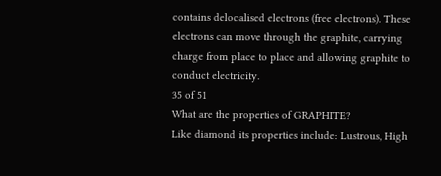contains delocalised electrons (free electrons). These electrons can move through the graphite, carrying charge from place to place and allowing graphite to conduct electricity.
35 of 51
What are the properties of GRAPHITE?
Like diamond its properties include: Lustrous, High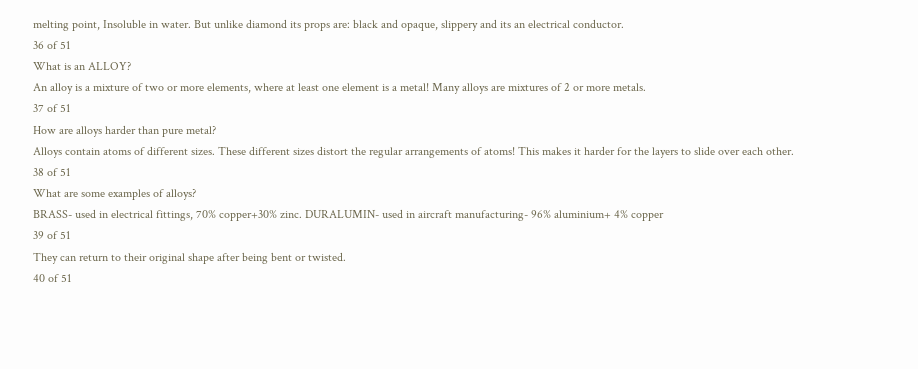melting point, Insoluble in water. But unlike diamond its props are: black and opaque, slippery and its an electrical conductor.
36 of 51
What is an ALLOY?
An alloy is a mixture of two or more elements, where at least one element is a metal! Many alloys are mixtures of 2 or more metals.
37 of 51
How are alloys harder than pure metal?
Alloys contain atoms of different sizes. These different sizes distort the regular arrangements of atoms! This makes it harder for the layers to slide over each other.
38 of 51
What are some examples of alloys?
BRASS- used in electrical fittings, 70% copper+30% zinc. DURALUMIN- used in aircraft manufacturing- 96% aluminium+ 4% copper
39 of 51
They can return to their original shape after being bent or twisted.
40 of 51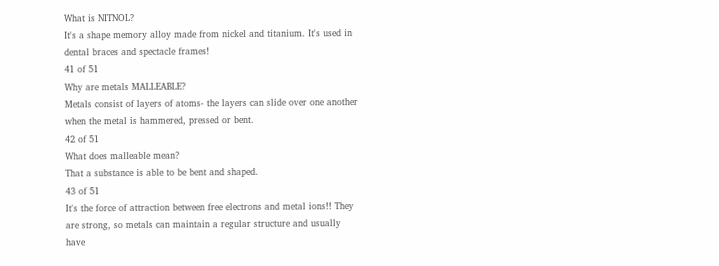What is NITNOL?
It's a shape memory alloy made from nickel and titanium. It's used in dental braces and spectacle frames!
41 of 51
Why are metals MALLEABLE?
Metals consist of layers of atoms- the layers can slide over one another when the metal is hammered, pressed or bent.
42 of 51
What does malleable mean?
That a substance is able to be bent and shaped.
43 of 51
It's the force of attraction between free electrons and metal ions!! They are strong, so metals can maintain a regular structure and usually have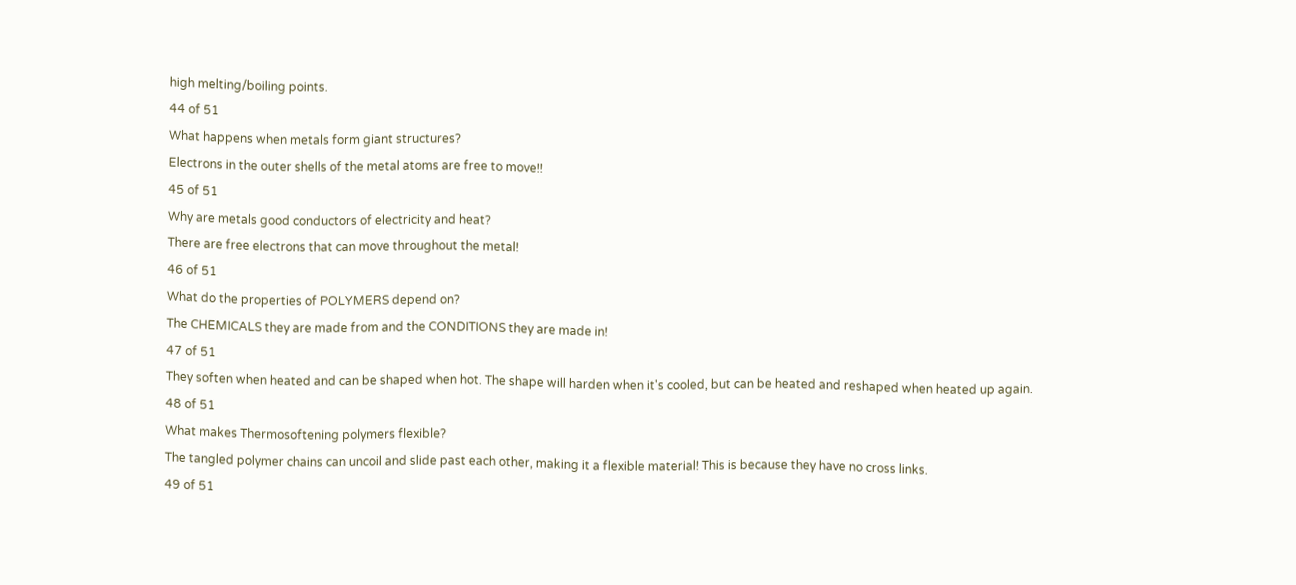high melting/boiling points.
44 of 51
What happens when metals form giant structures?
Electrons in the outer shells of the metal atoms are free to move!!
45 of 51
Why are metals good conductors of electricity and heat?
There are free electrons that can move throughout the metal!
46 of 51
What do the properties of POLYMERS depend on?
The CHEMICALS they are made from and the CONDITIONS they are made in!
47 of 51
They soften when heated and can be shaped when hot. The shape will harden when it's cooled, but can be heated and reshaped when heated up again.
48 of 51
What makes Thermosoftening polymers flexible?
The tangled polymer chains can uncoil and slide past each other, making it a flexible material! This is because they have no cross links.
49 of 51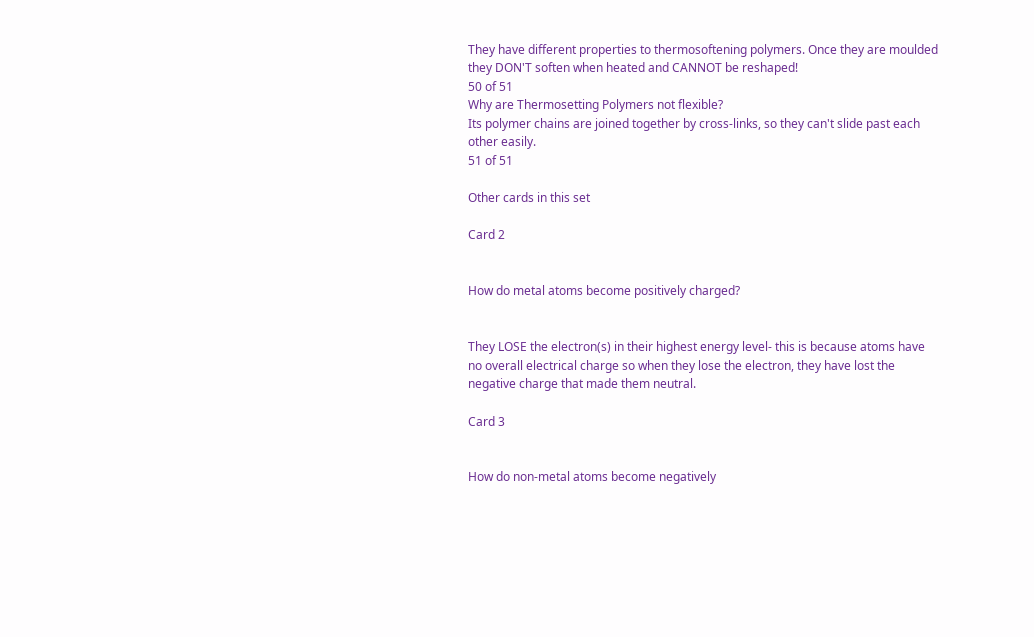They have different properties to thermosoftening polymers. Once they are moulded they DON'T soften when heated and CANNOT be reshaped!
50 of 51
Why are Thermosetting Polymers not flexible?
Its polymer chains are joined together by cross-links, so they can't slide past each other easily.
51 of 51

Other cards in this set

Card 2


How do metal atoms become positively charged?


They LOSE the electron(s) in their highest energy level- this is because atoms have no overall electrical charge so when they lose the electron, they have lost the negative charge that made them neutral.

Card 3


How do non-metal atoms become negatively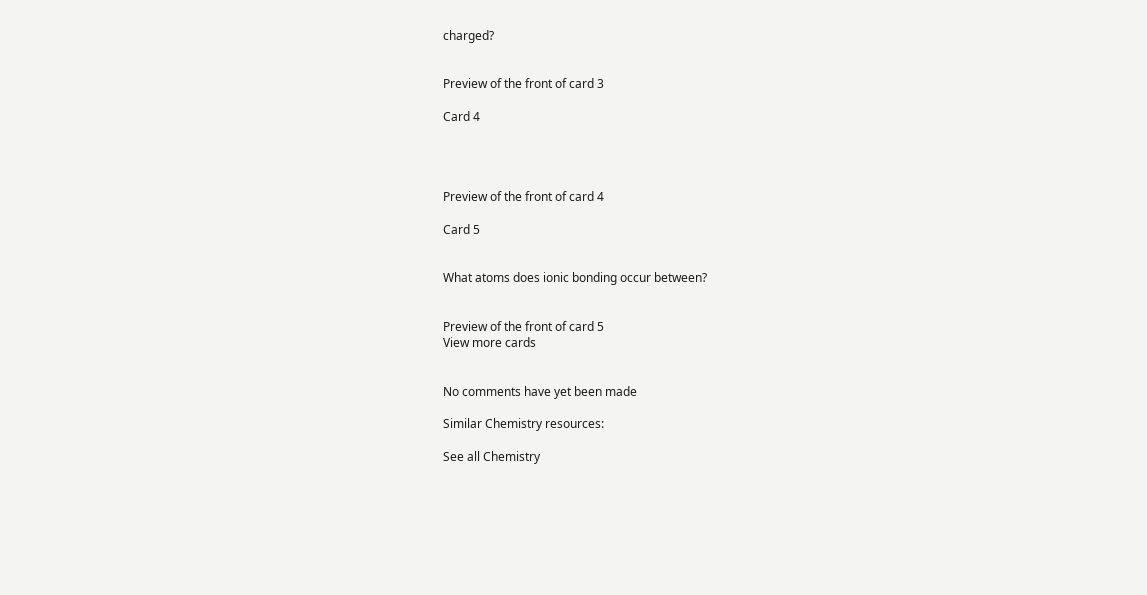charged?


Preview of the front of card 3

Card 4




Preview of the front of card 4

Card 5


What atoms does ionic bonding occur between?


Preview of the front of card 5
View more cards


No comments have yet been made

Similar Chemistry resources:

See all Chemistry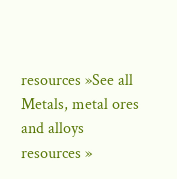resources »See all Metals, metal ores and alloys resources »